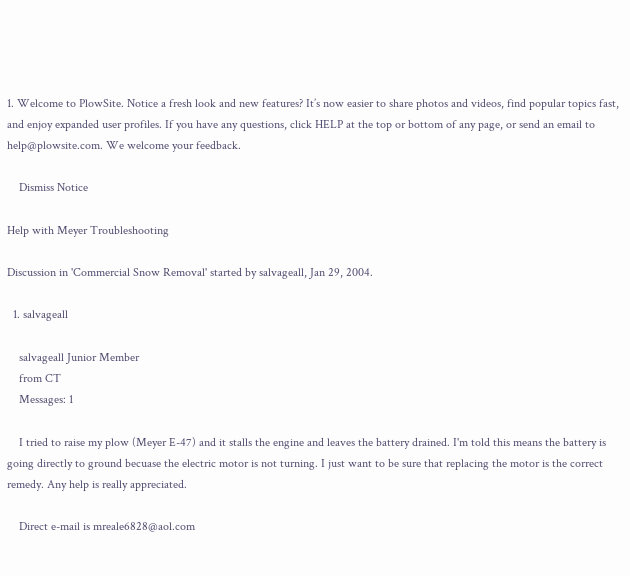1. Welcome to PlowSite. Notice a fresh look and new features? It’s now easier to share photos and videos, find popular topics fast, and enjoy expanded user profiles. If you have any questions, click HELP at the top or bottom of any page, or send an email to help@plowsite.com. We welcome your feedback.

    Dismiss Notice

Help with Meyer Troubleshooting

Discussion in 'Commercial Snow Removal' started by salvageall, Jan 29, 2004.

  1. salvageall

    salvageall Junior Member
    from CT
    Messages: 1

    I tried to raise my plow (Meyer E-47) and it stalls the engine and leaves the battery drained. I'm told this means the battery is going directly to ground becuase the electric motor is not turning. I just want to be sure that replacing the motor is the correct remedy. Any help is really appreciated.

    Direct e-mail is mreale6828@aol.com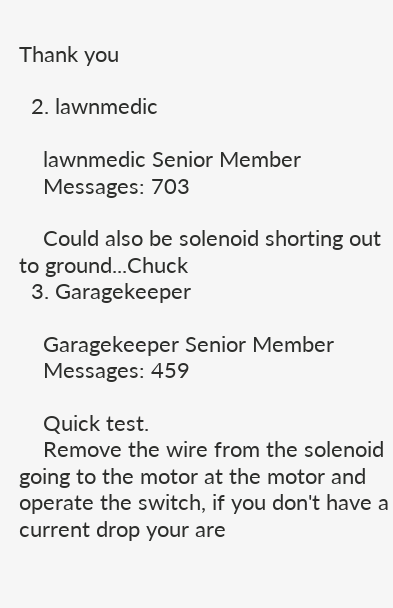Thank you

  2. lawnmedic

    lawnmedic Senior Member
    Messages: 703

    Could also be solenoid shorting out to ground...Chuck
  3. Garagekeeper

    Garagekeeper Senior Member
    Messages: 459

    Quick test.
    Remove the wire from the solenoid going to the motor at the motor and operate the switch, if you don't have a current drop your are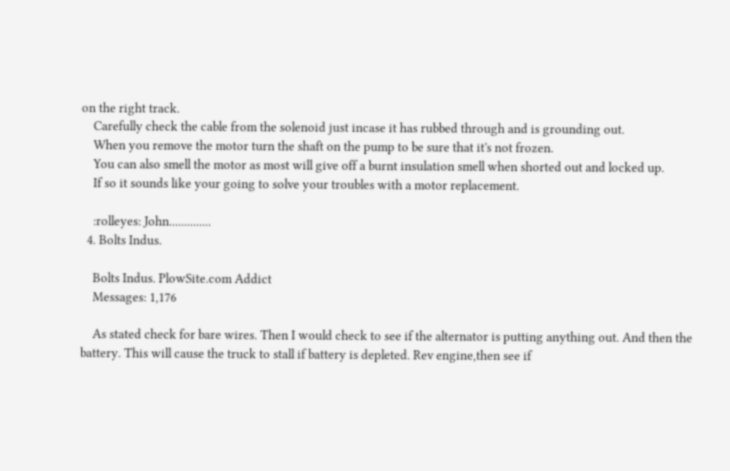on the right track.
    Carefully check the cable from the solenoid just incase it has rubbed through and is grounding out.
    When you remove the motor turn the shaft on the pump to be sure that it's not frozen.
    You can also smell the motor as most will give off a burnt insulation smell when shorted out and locked up.
    If so it sounds like your going to solve your troubles with a motor replacement.

    :rolleyes: John..............
  4. Bolts Indus.

    Bolts Indus. PlowSite.com Addict
    Messages: 1,176

    As stated check for bare wires. Then I would check to see if the alternator is putting anything out. And then the battery. This will cause the truck to stall if battery is depleted. Rev engine,then see if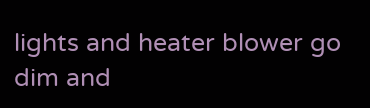lights and heater blower go dim and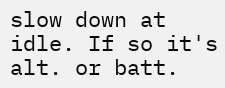slow down at idle. If so it's alt. or batt.